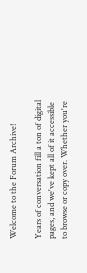Welcome to the Forum Archive!

Years of conversation fill a ton of digital pages, and we've kept all of it accessible to browse or copy over. Whether you're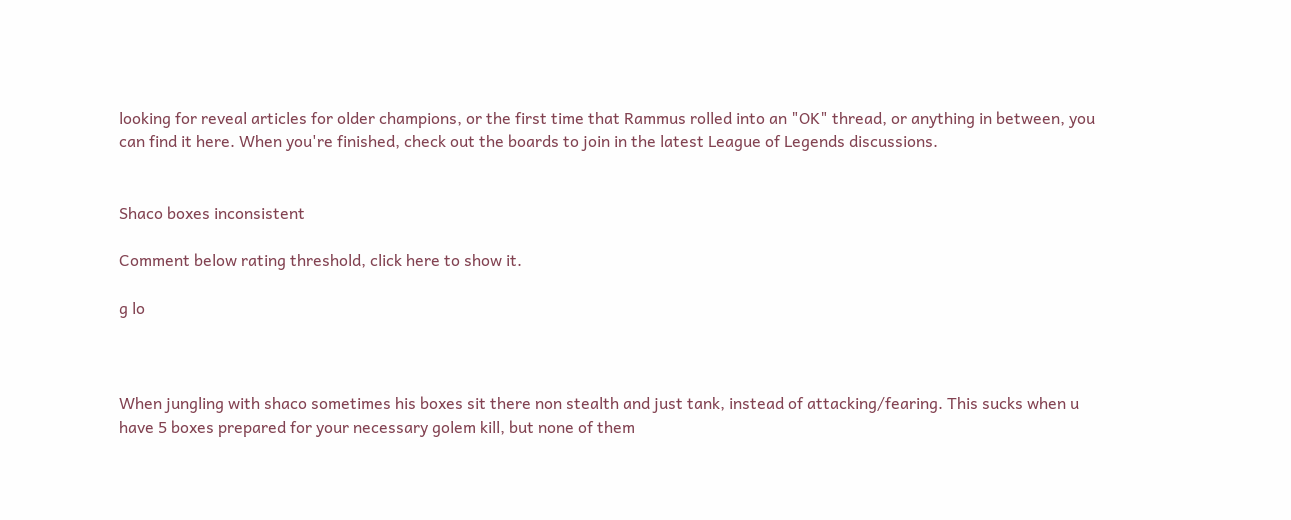looking for reveal articles for older champions, or the first time that Rammus rolled into an "OK" thread, or anything in between, you can find it here. When you're finished, check out the boards to join in the latest League of Legends discussions.


Shaco boxes inconsistent

Comment below rating threshold, click here to show it.

g lo



When jungling with shaco sometimes his boxes sit there non stealth and just tank, instead of attacking/fearing. This sucks when u have 5 boxes prepared for your necessary golem kill, but none of them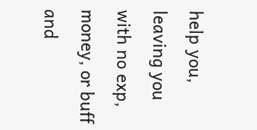help you, leaving you with no exp, money, or buff and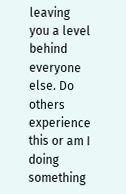leaving you a level behind everyone else. Do others experience this or am I doing something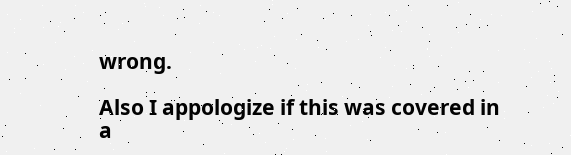wrong.

Also I appologize if this was covered in a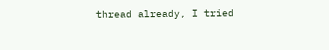thread already, I tried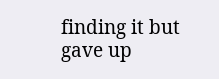finding it but gave up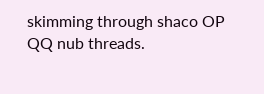skimming through shaco OP QQ nub threads.